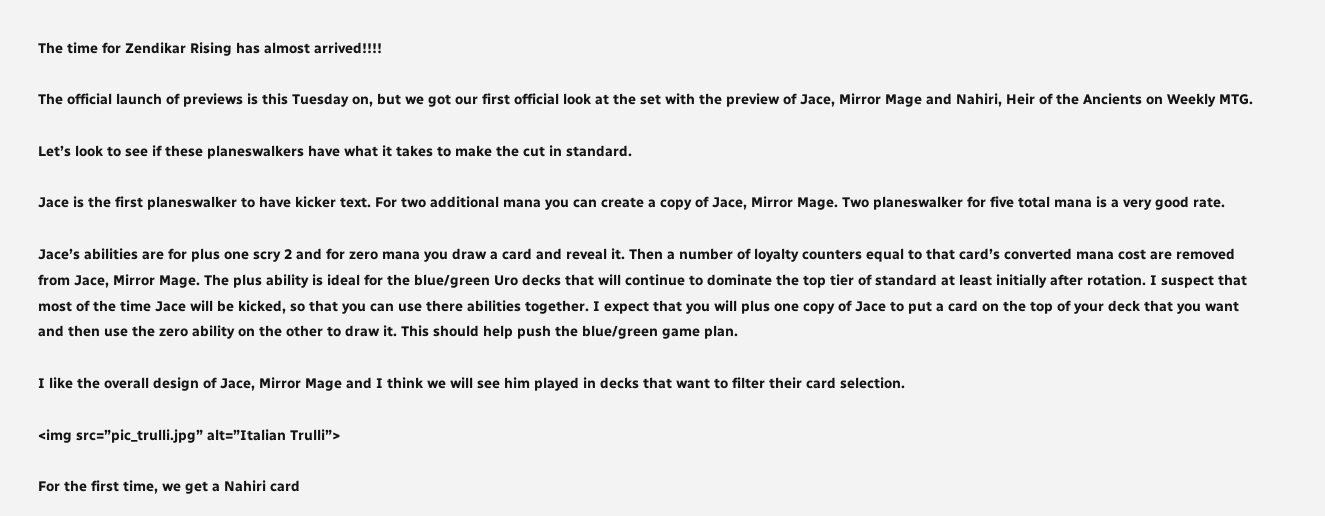The time for Zendikar Rising has almost arrived!!!!

The official launch of previews is this Tuesday on, but we got our first official look at the set with the preview of Jace, Mirror Mage and Nahiri, Heir of the Ancients on Weekly MTG.

Let’s look to see if these planeswalkers have what it takes to make the cut in standard.

Jace is the first planeswalker to have kicker text. For two additional mana you can create a copy of Jace, Mirror Mage. Two planeswalker for five total mana is a very good rate.

Jace’s abilities are for plus one scry 2 and for zero mana you draw a card and reveal it. Then a number of loyalty counters equal to that card’s converted mana cost are removed from Jace, Mirror Mage. The plus ability is ideal for the blue/green Uro decks that will continue to dominate the top tier of standard at least initially after rotation. I suspect that most of the time Jace will be kicked, so that you can use there abilities together. I expect that you will plus one copy of Jace to put a card on the top of your deck that you want and then use the zero ability on the other to draw it. This should help push the blue/green game plan.

I like the overall design of Jace, Mirror Mage and I think we will see him played in decks that want to filter their card selection.

<img src=”pic_trulli.jpg” alt=”Italian Trulli”>

For the first time, we get a Nahiri card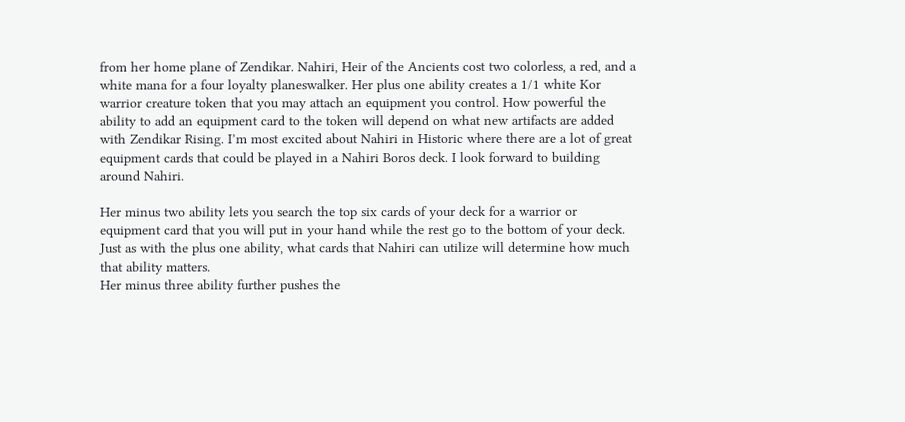from her home plane of Zendikar. Nahiri, Heir of the Ancients cost two colorless, a red, and a white mana for a four loyalty planeswalker. Her plus one ability creates a 1/1 white Kor warrior creature token that you may attach an equipment you control. How powerful the ability to add an equipment card to the token will depend on what new artifacts are added with Zendikar Rising. I’m most excited about Nahiri in Historic where there are a lot of great equipment cards that could be played in a Nahiri Boros deck. I look forward to building around Nahiri.

Her minus two ability lets you search the top six cards of your deck for a warrior or equipment card that you will put in your hand while the rest go to the bottom of your deck. Just as with the plus one ability, what cards that Nahiri can utilize will determine how much that ability matters.
Her minus three ability further pushes the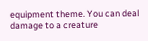equipment theme. You can deal damage to a creature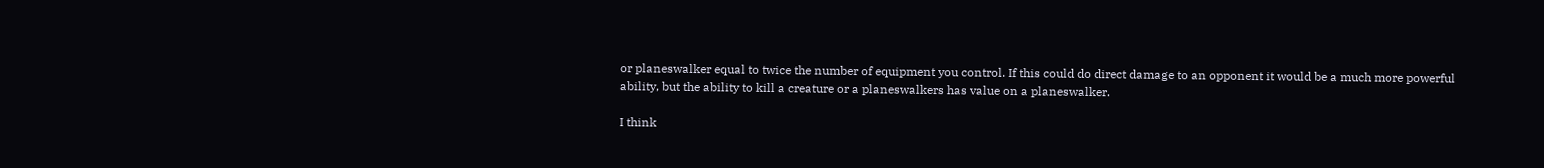or planeswalker equal to twice the number of equipment you control. If this could do direct damage to an opponent it would be a much more powerful ability, but the ability to kill a creature or a planeswalkers has value on a planeswalker.

I think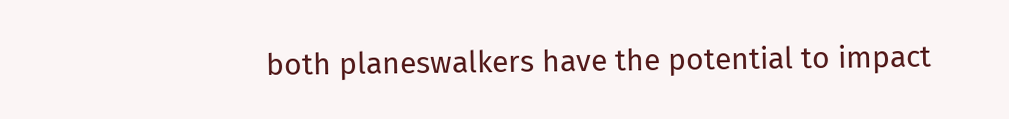both planeswalkers have the potential to impact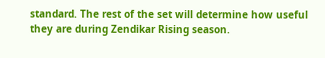standard. The rest of the set will determine how useful they are during Zendikar Rising season.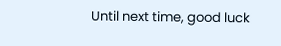Until next time, good luck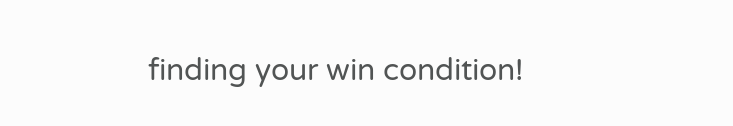finding your win condition!